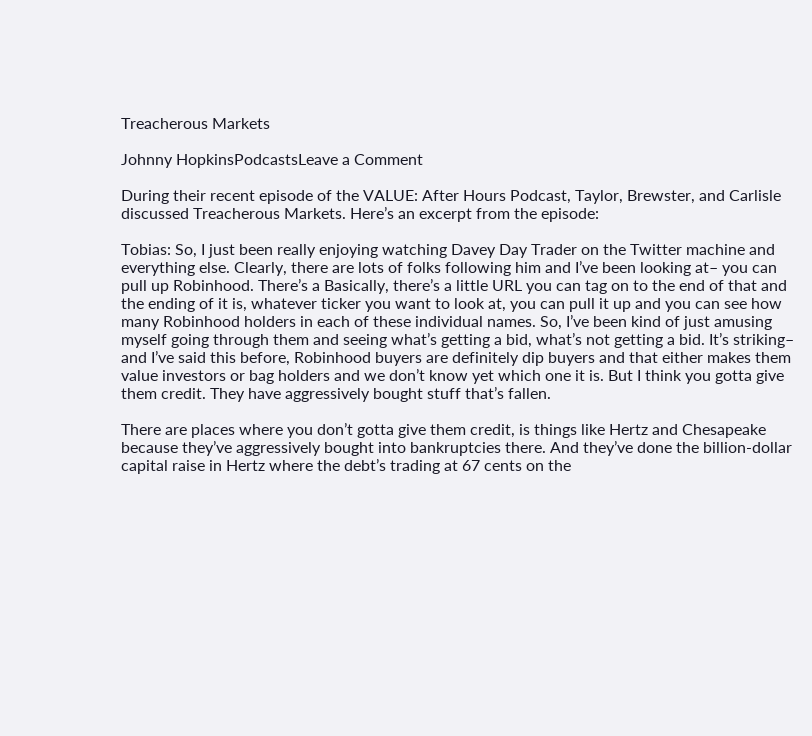Treacherous Markets

Johnny HopkinsPodcastsLeave a Comment

During their recent episode of the VALUE: After Hours Podcast, Taylor, Brewster, and Carlisle discussed Treacherous Markets. Here’s an excerpt from the episode:

Tobias: So, I just been really enjoying watching Davey Day Trader on the Twitter machine and everything else. Clearly, there are lots of folks following him and I’ve been looking at– you can pull up Robinhood. There’s a Basically, there’s a little URL you can tag on to the end of that and the ending of it is, whatever ticker you want to look at, you can pull it up and you can see how many Robinhood holders in each of these individual names. So, I’ve been kind of just amusing myself going through them and seeing what’s getting a bid, what’s not getting a bid. It’s striking– and I’ve said this before, Robinhood buyers are definitely dip buyers and that either makes them value investors or bag holders and we don’t know yet which one it is. But I think you gotta give them credit. They have aggressively bought stuff that’s fallen.

There are places where you don’t gotta give them credit, is things like Hertz and Chesapeake because they’ve aggressively bought into bankruptcies there. And they’ve done the billion-dollar capital raise in Hertz where the debt’s trading at 67 cents on the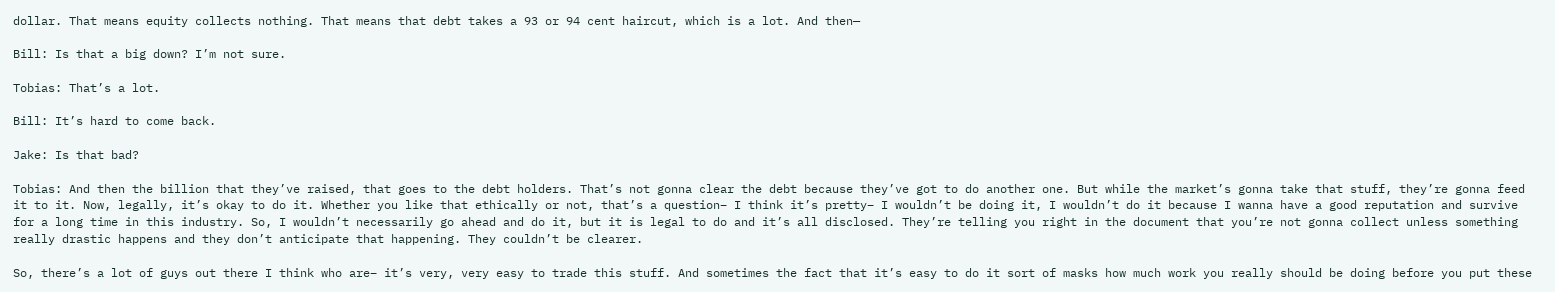dollar. That means equity collects nothing. That means that debt takes a 93 or 94 cent haircut, which is a lot. And then—

Bill: Is that a big down? I’m not sure.

Tobias: That’s a lot.

Bill: It’s hard to come back.

Jake: Is that bad?

Tobias: And then the billion that they’ve raised, that goes to the debt holders. That’s not gonna clear the debt because they’ve got to do another one. But while the market’s gonna take that stuff, they’re gonna feed it to it. Now, legally, it’s okay to do it. Whether you like that ethically or not, that’s a question– I think it’s pretty– I wouldn’t be doing it, I wouldn’t do it because I wanna have a good reputation and survive for a long time in this industry. So, I wouldn’t necessarily go ahead and do it, but it is legal to do and it’s all disclosed. They’re telling you right in the document that you’re not gonna collect unless something really drastic happens and they don’t anticipate that happening. They couldn’t be clearer.

So, there’s a lot of guys out there I think who are– it’s very, very easy to trade this stuff. And sometimes the fact that it’s easy to do it sort of masks how much work you really should be doing before you put these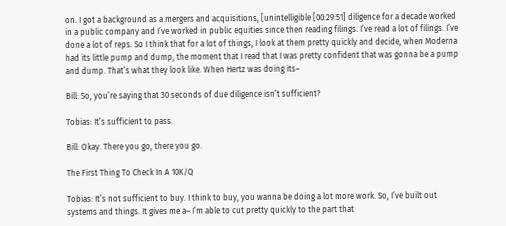on. I got a background as a mergers and acquisitions, [unintelligible [00:29:51] diligence for a decade worked in a public company and I’ve worked in public equities since then reading filings. I’ve read a lot of filings. I’ve done a lot of reps. So I think that for a lot of things, I look at them pretty quickly and decide, when Moderna had its little pump and dump, the moment that I read that I was pretty confident that was gonna be a pump and dump. That’s what they look like. When Hertz was doing its–

Bill: So, you’re saying that 30 seconds of due diligence isn’t sufficient?

Tobias: It’s sufficient to pass.

Bill: Okay. There you go, there you go.

The First Thing To Check In A 10K/Q

Tobias: It’s not sufficient to buy. I think to buy, you wanna be doing a lot more work. So, I’ve built out systems and things. It gives me a– I’m able to cut pretty quickly to the part that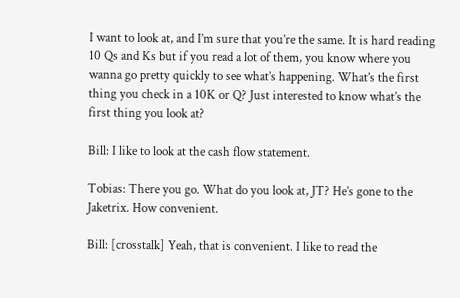I want to look at, and I’m sure that you’re the same. It is hard reading 10 Qs and Ks but if you read a lot of them, you know where you wanna go pretty quickly to see what’s happening. What’s the first thing you check in a 10K or Q? Just interested to know what’s the first thing you look at?

Bill: I like to look at the cash flow statement.

Tobias: There you go. What do you look at, JT? He’s gone to the Jaketrix. How convenient.

Bill: [crosstalk] Yeah, that is convenient. I like to read the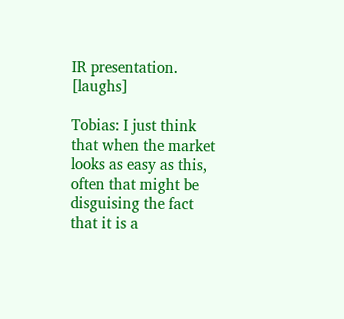IR presentation. [laughs]

Tobias: I just think that when the market looks as easy as this, often that might be disguising the fact that it is a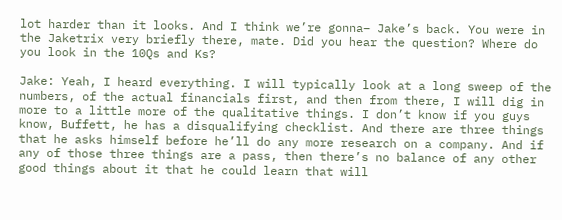lot harder than it looks. And I think we’re gonna– Jake’s back. You were in the Jaketrix very briefly there, mate. Did you hear the question? Where do you look in the 10Qs and Ks?

Jake: Yeah, I heard everything. I will typically look at a long sweep of the numbers, of the actual financials first, and then from there, I will dig in more to a little more of the qualitative things. I don’t know if you guys know, Buffett, he has a disqualifying checklist. And there are three things that he asks himself before he’ll do any more research on a company. And if any of those three things are a pass, then there’s no balance of any other good things about it that he could learn that will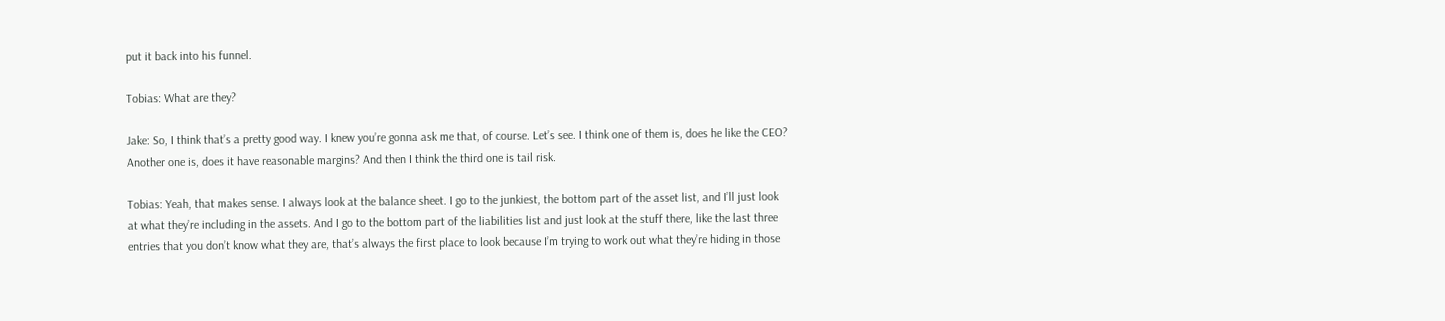put it back into his funnel.

Tobias: What are they?

Jake: So, I think that’s a pretty good way. I knew you’re gonna ask me that, of course. Let’s see. I think one of them is, does he like the CEO? Another one is, does it have reasonable margins? And then I think the third one is tail risk.

Tobias: Yeah, that makes sense. I always look at the balance sheet. I go to the junkiest, the bottom part of the asset list, and I’ll just look at what they’re including in the assets. And I go to the bottom part of the liabilities list and just look at the stuff there, like the last three entries that you don’t know what they are, that’s always the first place to look because I’m trying to work out what they’re hiding in those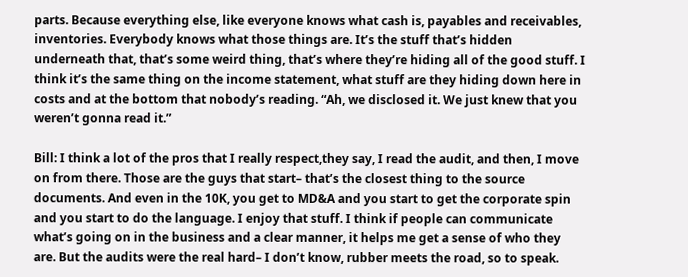parts. Because everything else, like everyone knows what cash is, payables and receivables, inventories. Everybody knows what those things are. It’s the stuff that’s hidden underneath that, that’s some weird thing, that’s where they’re hiding all of the good stuff. I think it’s the same thing on the income statement, what stuff are they hiding down here in costs and at the bottom that nobody’s reading. “Ah, we disclosed it. We just knew that you weren’t gonna read it.”

Bill: I think a lot of the pros that I really respect,they say, I read the audit, and then, I move on from there. Those are the guys that start– that’s the closest thing to the source documents. And even in the 10K, you get to MD&A and you start to get the corporate spin and you start to do the language. I enjoy that stuff. I think if people can communicate what’s going on in the business and a clear manner, it helps me get a sense of who they are. But the audits were the real hard– I don’t know, rubber meets the road, so to speak.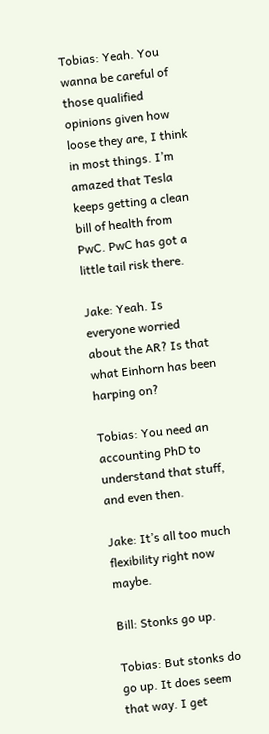Tobias: Yeah. You wanna be careful of those qualified opinions given how loose they are, I think in most things. I’m amazed that Tesla keeps getting a clean bill of health from PwC. PwC has got a little tail risk there.

Jake: Yeah. Is everyone worried about the AR? Is that what Einhorn has been harping on?

Tobias: You need an accounting PhD to understand that stuff, and even then.

Jake: It’s all too much flexibility right now maybe.

Bill: Stonks go up.

Tobias: But stonks do go up. It does seem that way. I get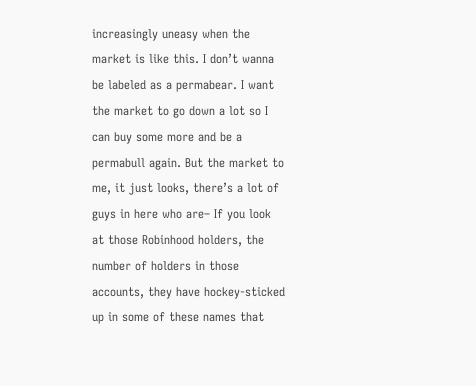increasingly uneasy when the market is like this. I don’t wanna be labeled as a permabear. I want the market to go down a lot so I can buy some more and be a permabull again. But the market to me, it just looks, there’s a lot of guys in here who are– If you look at those Robinhood holders, the number of holders in those accounts, they have hockey-sticked up in some of these names that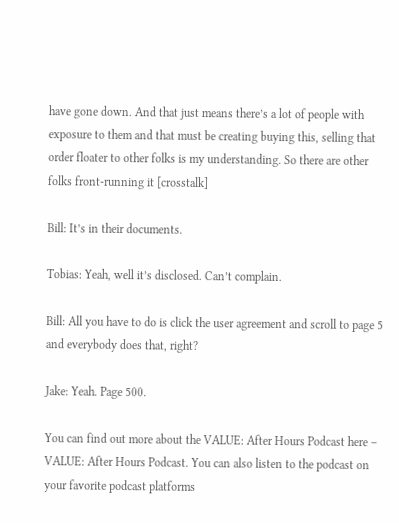have gone down. And that just means there’s a lot of people with exposure to them and that must be creating buying this, selling that order floater to other folks is my understanding. So there are other folks front-running it [crosstalk]

Bill: It’s in their documents.

Tobias: Yeah, well it’s disclosed. Can’t complain.

Bill: All you have to do is click the user agreement and scroll to page 5 and everybody does that, right?

Jake: Yeah. Page 500.

You can find out more about the VALUE: After Hours Podcast here – VALUE: After Hours Podcast. You can also listen to the podcast on your favorite podcast platforms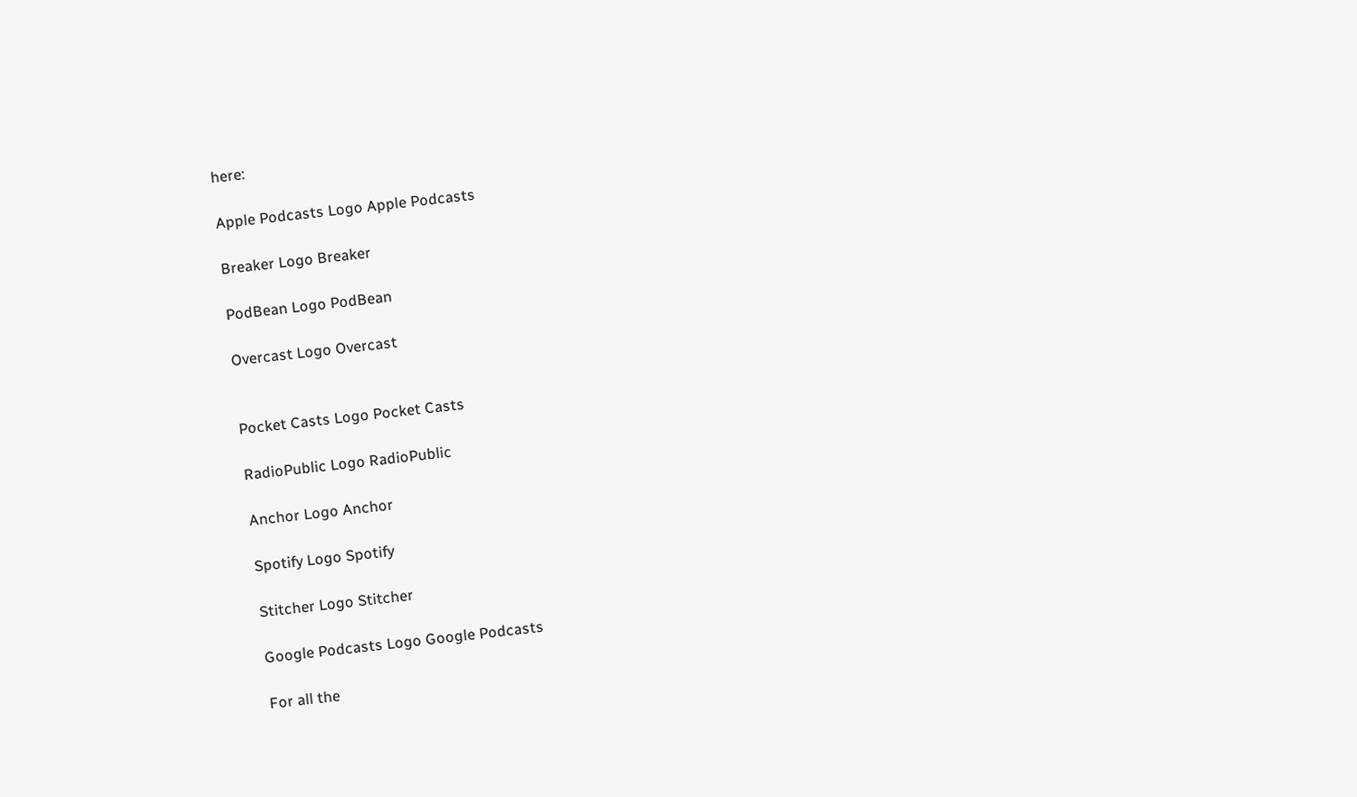here:

Apple Podcasts Logo Apple Podcasts

Breaker Logo Breaker

PodBean Logo PodBean

Overcast Logo Overcast


Pocket Casts Logo Pocket Casts

RadioPublic Logo RadioPublic

Anchor Logo Anchor

Spotify Logo Spotify

Stitcher Logo Stitcher

Google Podcasts Logo Google Podcasts

For all the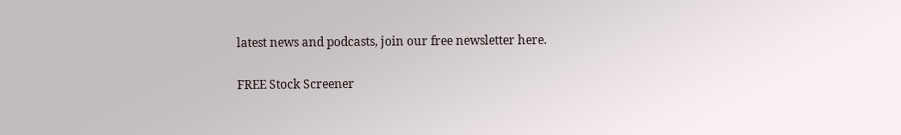latest news and podcasts, join our free newsletter here.

FREE Stock Screener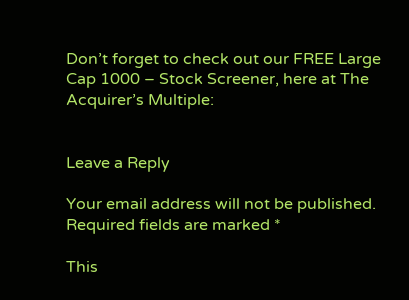Don’t forget to check out our FREE Large Cap 1000 – Stock Screener, here at The Acquirer’s Multiple:


Leave a Reply

Your email address will not be published. Required fields are marked *

This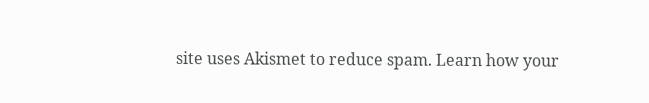site uses Akismet to reduce spam. Learn how your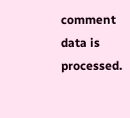comment data is processed.